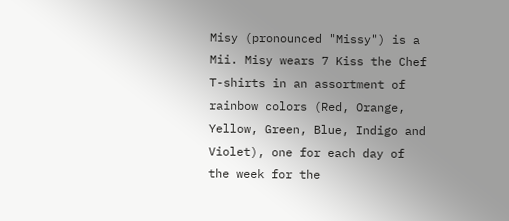Misy (pronounced "Missy") is a Mii. Misy wears 7 Kiss the Chef T-shirts in an assortment of rainbow colors (Red, Orange, Yellow, Green, Blue, Indigo and Violet), one for each day of the week for the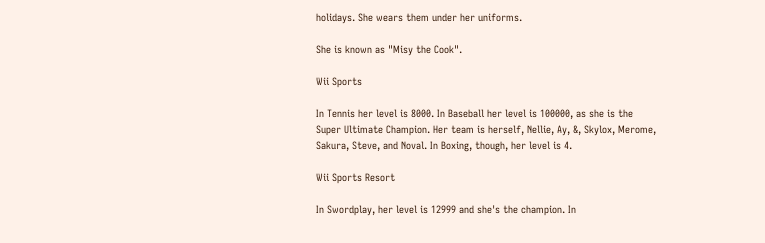holidays. She wears them under her uniforms.

She is known as "Misy the Cook".

Wii Sports

In Tennis her level is 8000. In Baseball her level is 100000, as she is the Super Ultimate Champion. Her team is herself, Nellie, Ay, &, Skylox, Merome, Sakura, Steve, and Noval. In Boxing, though, her level is 4.

Wii Sports Resort

In Swordplay, her level is 12999 and she's the champion. In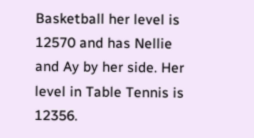Basketball her level is 12570 and has Nellie and Ay by her side. Her level in Table Tennis is 12356.